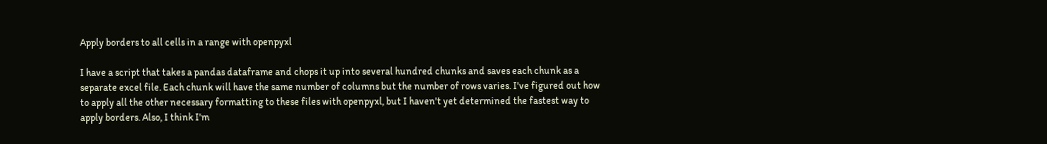Apply borders to all cells in a range with openpyxl

I have a script that takes a pandas dataframe and chops it up into several hundred chunks and saves each chunk as a separate excel file. Each chunk will have the same number of columns but the number of rows varies. I've figured out how to apply all the other necessary formatting to these files with openpyxl, but I haven't yet determined the fastest way to apply borders. Also, I think I'm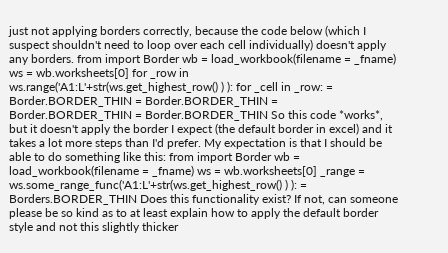just not applying borders correctly, because the code below (which I suspect shouldn't need to loop over each cell individually) doesn't apply any borders. from import Border wb = load_workbook(filename = _fname) ws = wb.worksheets[0] for _row in ws.range('A1:L'+str(ws.get_highest_row() ) ): for _cell in _row: = Border.BORDER_THIN = Border.BORDER_THIN = Border.BORDER_THIN = Border.BORDER_THIN So this code *works*, but it doesn't apply the border I expect (the default border in excel) and it takes a lot more steps than I'd prefer. My expectation is that I should be able to do something like this: from import Border wb = load_workbook(filename = _fname) ws = wb.worksheets[0] _range = ws.some_range_func('A1:L'+str(ws.get_highest_row() ) ): = Borders.BORDER_THIN Does this functionality exist? If not, can someone please be so kind as to at least explain how to apply the default border style and not this slightly thicker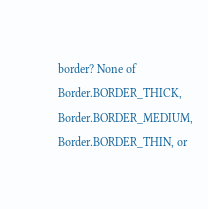border? None of Border.BORDER_THICK, Border.BORDER_MEDIUM, Border.BORDER_THIN, or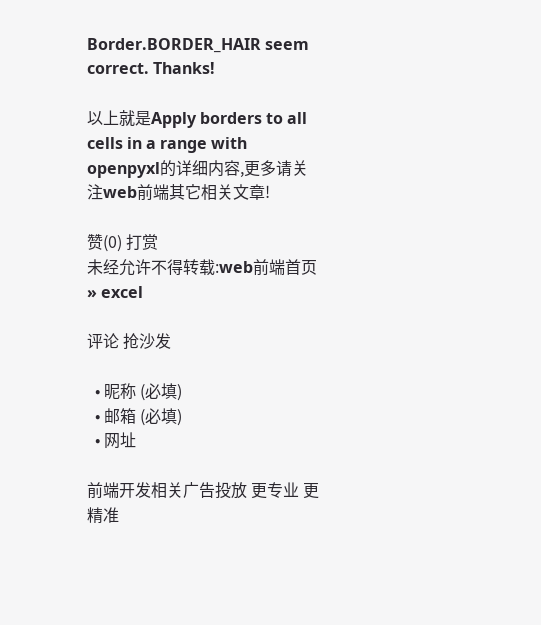Border.BORDER_HAIR seem correct. Thanks!

以上就是Apply borders to all cells in a range with openpyxl的详细内容,更多请关注web前端其它相关文章!

赞(0) 打赏
未经允许不得转载:web前端首页 » excel

评论 抢沙发

  • 昵称 (必填)
  • 邮箱 (必填)
  • 网址

前端开发相关广告投放 更专业 更精准